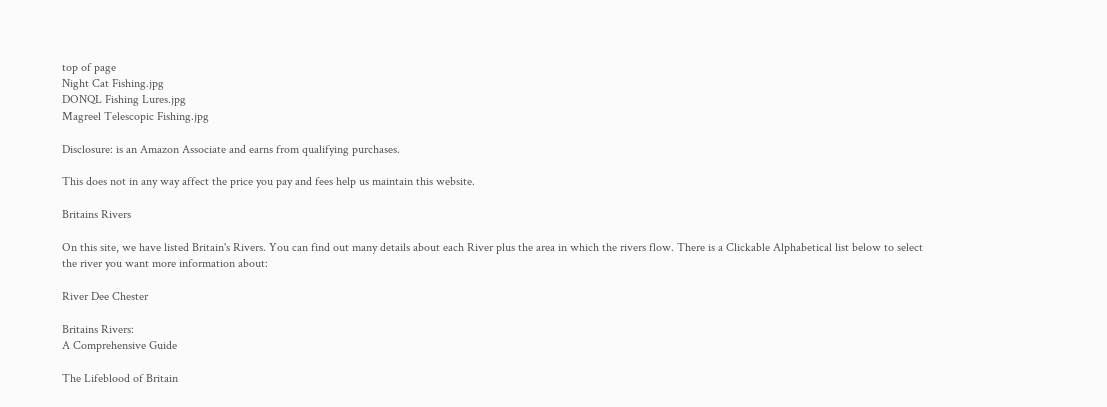top of page
Night Cat Fishing.jpg
DONQL Fishing Lures.jpg
Magreel Telescopic Fishing.jpg

Disclosure: is an Amazon Associate and earns from qualifying purchases.

This does not in any way affect the price you pay and fees help us maintain this website.

Britains Rivers

On this site, we have listed Britain's Rivers. You can find out many details about each River plus the area in which the rivers flow. There is a Clickable Alphabetical list below to select the river you want more information about:

River Dee Chester

Britains Rivers:
A Comprehensive Guide

The Lifeblood of Britain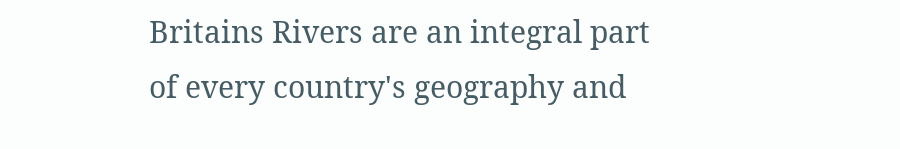Britains Rivers are an integral part of every country's geography and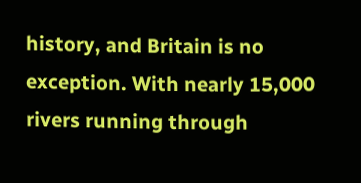history, and Britain is no exception. With nearly 15,000 rivers running through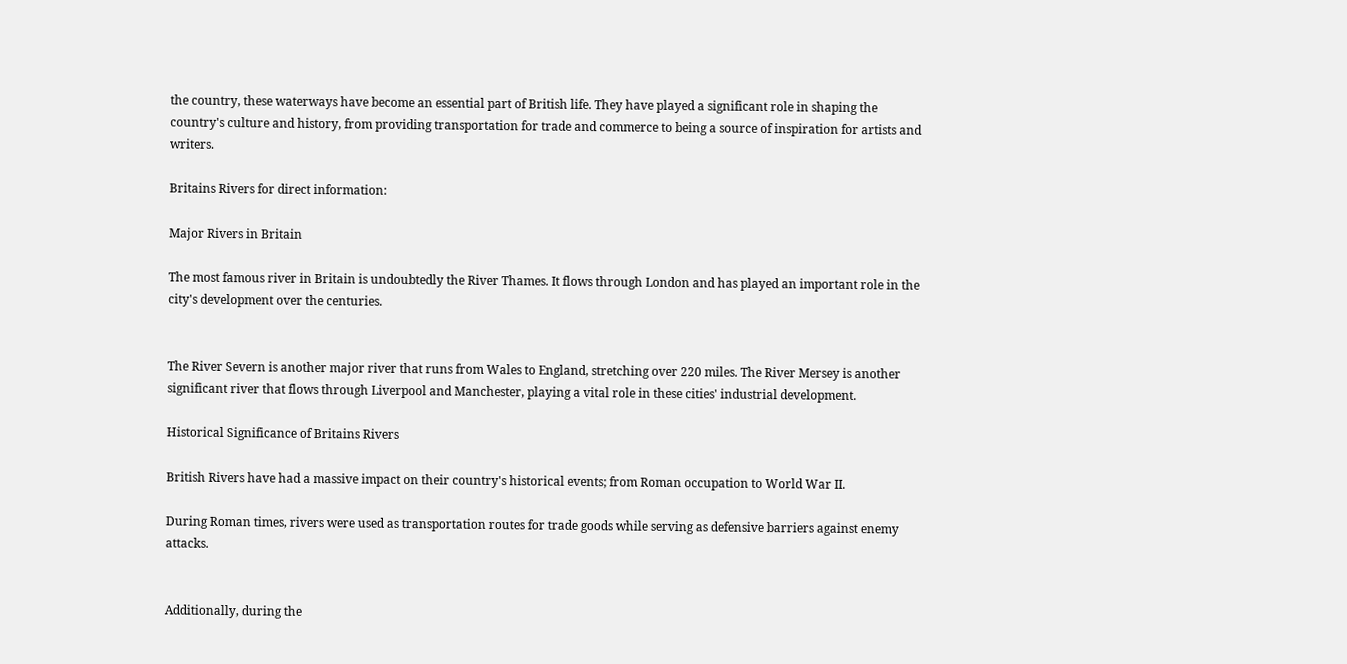the country, these waterways have become an essential part of British life. They have played a significant role in shaping the country's culture and history, from providing transportation for trade and commerce to being a source of inspiration for artists and writers.

Britains Rivers for direct information:

Major Rivers in Britain

The most famous river in Britain is undoubtedly the River Thames. It flows through London and has played an important role in the city's development over the centuries.


The River Severn is another major river that runs from Wales to England, stretching over 220 miles. The River Mersey is another significant river that flows through Liverpool and Manchester, playing a vital role in these cities' industrial development.

Historical Significance of Britains Rivers

British Rivers have had a massive impact on their country's historical events; from Roman occupation to World War II.

During Roman times, rivers were used as transportation routes for trade goods while serving as defensive barriers against enemy attacks.


Additionally, during the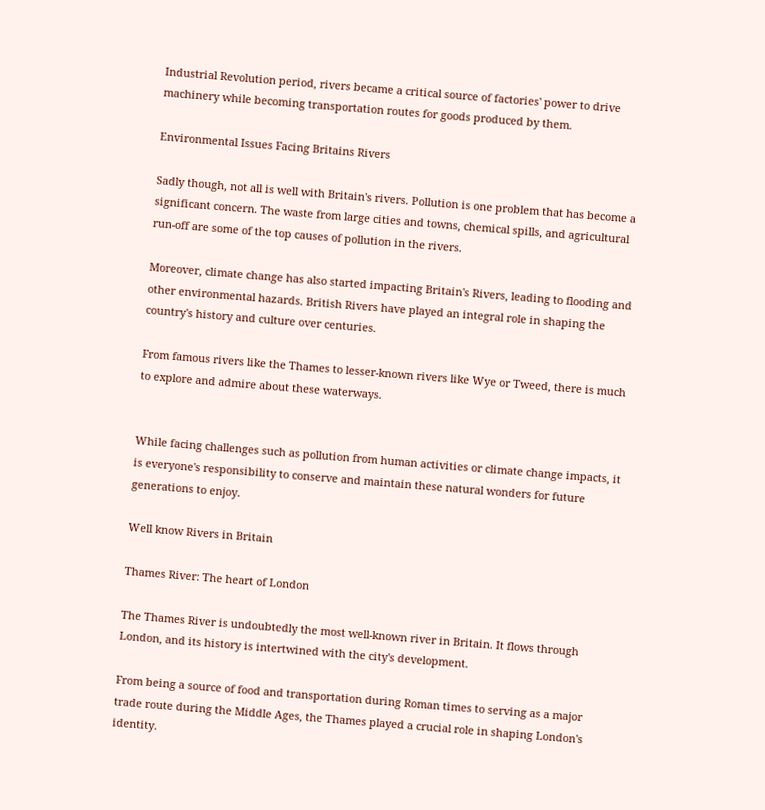Industrial Revolution period, rivers became a critical source of factories' power to drive machinery while becoming transportation routes for goods produced by them.

Environmental Issues Facing Britains Rivers

Sadly though, not all is well with Britain's rivers. Pollution is one problem that has become a significant concern. The waste from large cities and towns, chemical spills, and agricultural run-off are some of the top causes of pollution in the rivers.

Moreover, climate change has also started impacting Britain's Rivers, leading to flooding and other environmental hazards. British Rivers have played an integral role in shaping the country's history and culture over centuries.

From famous rivers like the Thames to lesser-known rivers like Wye or Tweed, there is much to explore and admire about these waterways.


While facing challenges such as pollution from human activities or climate change impacts, it is everyone's responsibility to conserve and maintain these natural wonders for future generations to enjoy.

Well know Rivers in Britain

Thames River: The heart of London

The Thames River is undoubtedly the most well-known river in Britain. It flows through London, and its history is intertwined with the city's development.

From being a source of food and transportation during Roman times to serving as a major trade route during the Middle Ages, the Thames played a crucial role in shaping London's identity.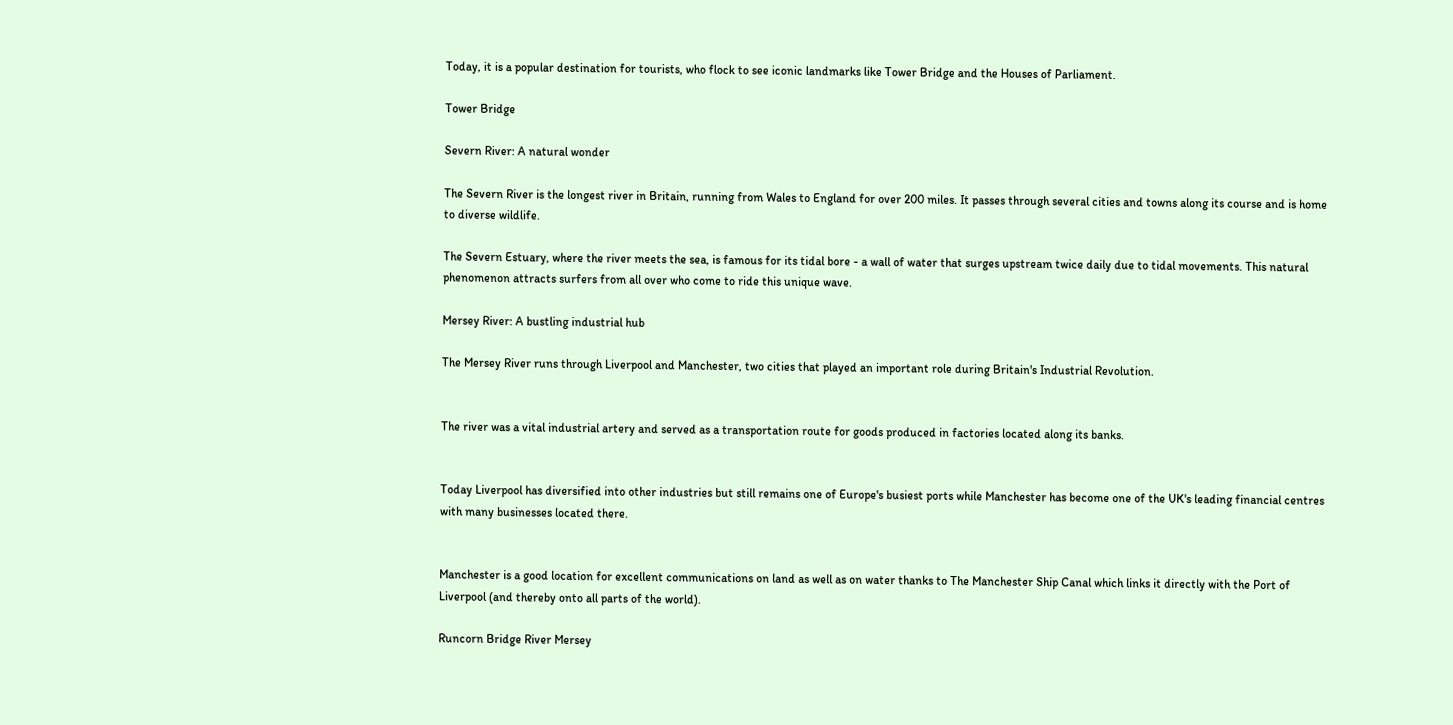Today, it is a popular destination for tourists, who flock to see iconic landmarks like Tower Bridge and the Houses of Parliament.

Tower Bridge

Severn River: A natural wonder

The Severn River is the longest river in Britain, running from Wales to England for over 200 miles. It passes through several cities and towns along its course and is home to diverse wildlife.

The Severn Estuary, where the river meets the sea, is famous for its tidal bore - a wall of water that surges upstream twice daily due to tidal movements. This natural phenomenon attracts surfers from all over who come to ride this unique wave.

Mersey River: A bustling industrial hub

The Mersey River runs through Liverpool and Manchester, two cities that played an important role during Britain's Industrial Revolution.


The river was a vital industrial artery and served as a transportation route for goods produced in factories located along its banks.


Today Liverpool has diversified into other industries but still remains one of Europe's busiest ports while Manchester has become one of the UK's leading financial centres with many businesses located there.


Manchester is a good location for excellent communications on land as well as on water thanks to The Manchester Ship Canal which links it directly with the Port of Liverpool (and thereby onto all parts of the world).

Runcorn Bridge River Mersey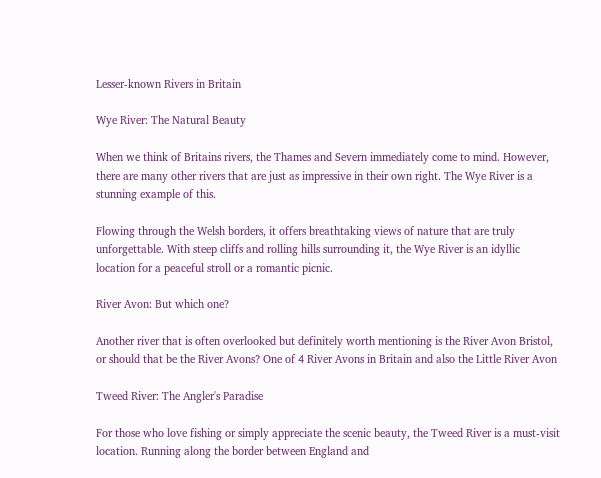Lesser-known Rivers in Britain

Wye River: The Natural Beauty

When we think of Britains rivers, the Thames and Severn immediately come to mind. However, there are many other rivers that are just as impressive in their own right. The Wye River is a stunning example of this.

Flowing through the Welsh borders, it offers breathtaking views of nature that are truly unforgettable. With steep cliffs and rolling hills surrounding it, the Wye River is an idyllic location for a peaceful stroll or a romantic picnic.

River Avon: But which one?

Another river that is often overlooked but definitely worth mentioning is the River Avon Bristol, or should that be the River Avons? One of 4 River Avons in Britain and also the Little River Avon

Tweed River: The Angler's Paradise

For those who love fishing or simply appreciate the scenic beauty, the Tweed River is a must-visit location. Running along the border between England and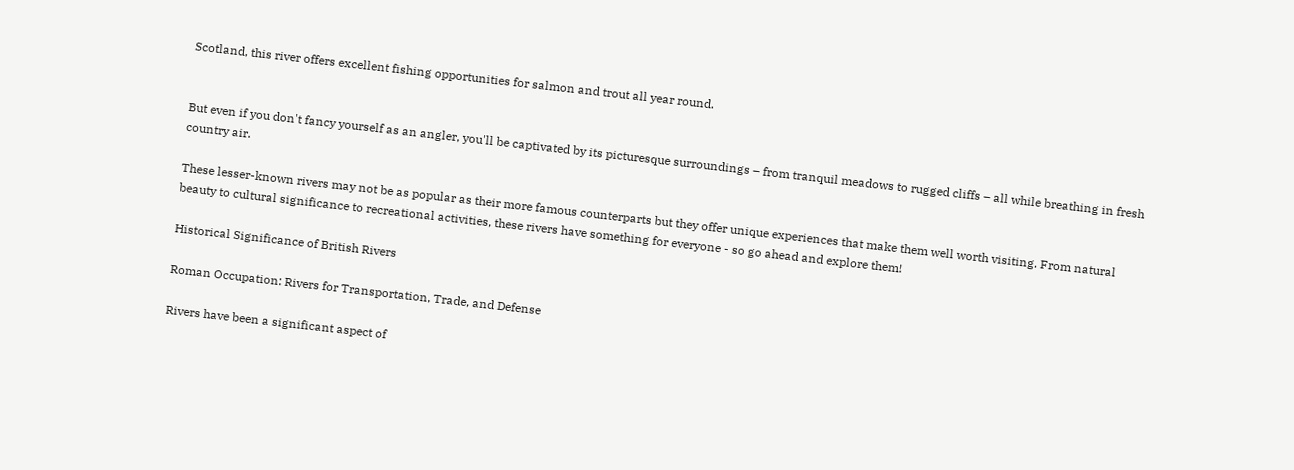Scotland, this river offers excellent fishing opportunities for salmon and trout all year round.


But even if you don't fancy yourself as an angler, you'll be captivated by its picturesque surroundings – from tranquil meadows to rugged cliffs – all while breathing in fresh country air.

These lesser-known rivers may not be as popular as their more famous counterparts but they offer unique experiences that make them well worth visiting. From natural beauty to cultural significance to recreational activities, these rivers have something for everyone - so go ahead and explore them!

Historical Significance of British Rivers

Roman Occupation: Rivers for Transportation, Trade, and Defense

Rivers have been a significant aspect of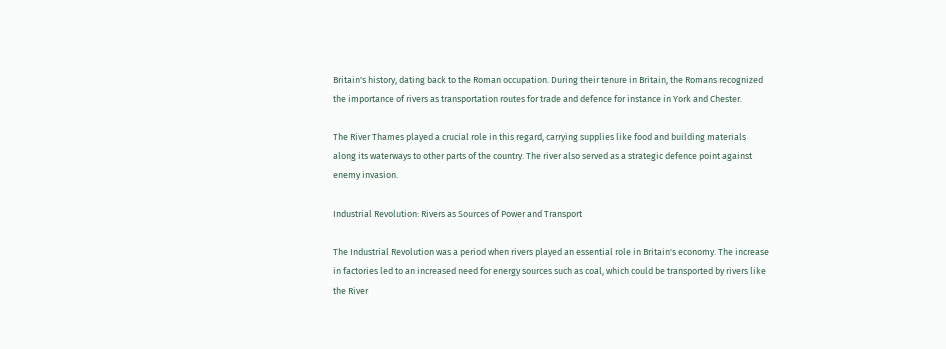Britain's history, dating back to the Roman occupation. During their tenure in Britain, the Romans recognized the importance of rivers as transportation routes for trade and defence for instance in York and Chester.

The River Thames played a crucial role in this regard, carrying supplies like food and building materials along its waterways to other parts of the country. The river also served as a strategic defence point against enemy invasion.

Industrial Revolution: Rivers as Sources of Power and Transport

The Industrial Revolution was a period when rivers played an essential role in Britain's economy. The increase in factories led to an increased need for energy sources such as coal, which could be transported by rivers like the River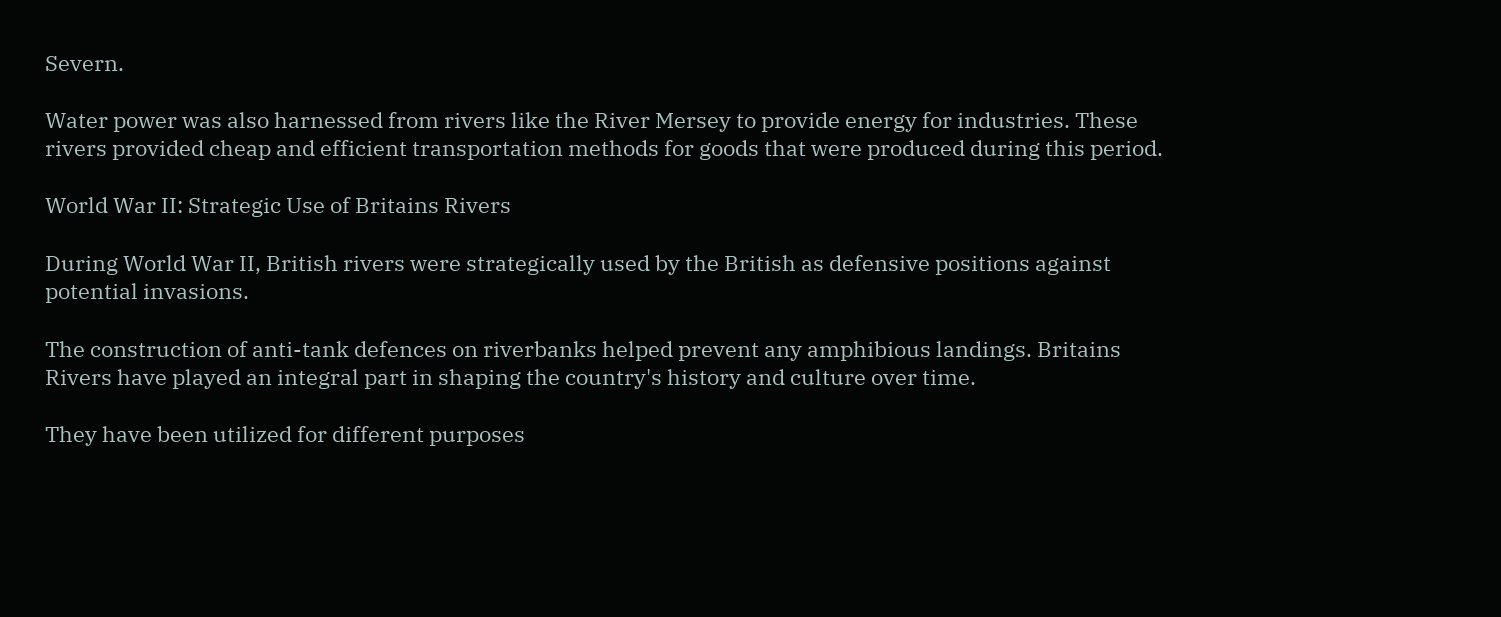Severn.

Water power was also harnessed from rivers like the River Mersey to provide energy for industries. These rivers provided cheap and efficient transportation methods for goods that were produced during this period.

World War II: Strategic Use of Britains Rivers

During World War II, British rivers were strategically used by the British as defensive positions against potential invasions.

The construction of anti-tank defences on riverbanks helped prevent any amphibious landings. Britains Rivers have played an integral part in shaping the country's history and culture over time.

They have been utilized for different purposes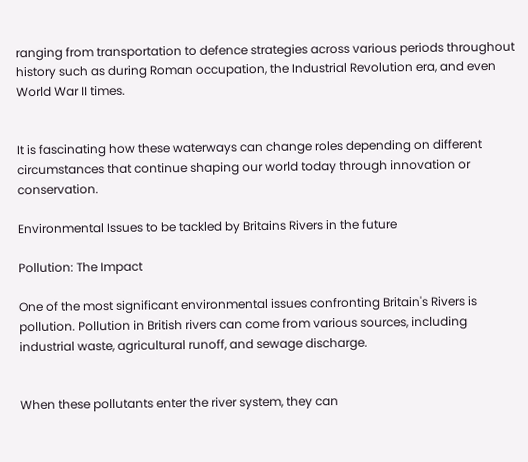ranging from transportation to defence strategies across various periods throughout history such as during Roman occupation, the Industrial Revolution era, and even World War II times.


It is fascinating how these waterways can change roles depending on different circumstances that continue shaping our world today through innovation or conservation.

Environmental Issues to be tackled by Britains Rivers in the future

Pollution: The Impact

One of the most significant environmental issues confronting Britain's Rivers is pollution. Pollution in British rivers can come from various sources, including industrial waste, agricultural runoff, and sewage discharge.


When these pollutants enter the river system, they can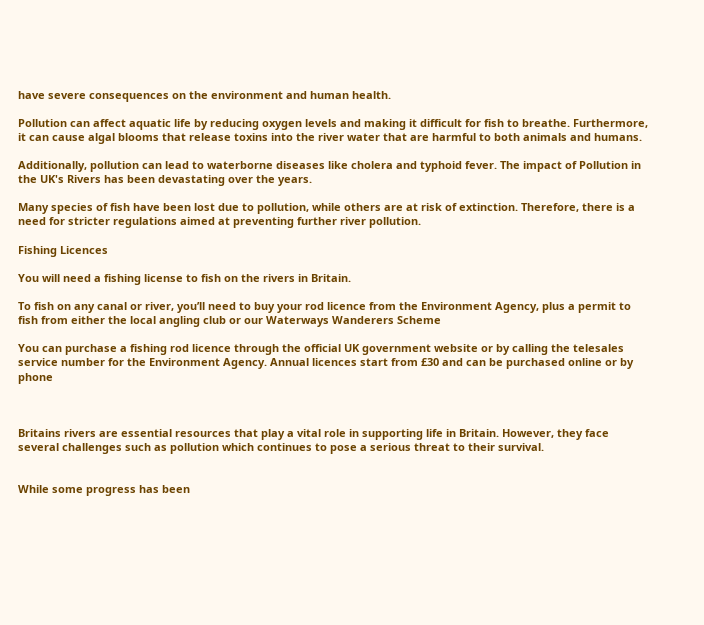have severe consequences on the environment and human health.

Pollution can affect aquatic life by reducing oxygen levels and making it difficult for fish to breathe. Furthermore, it can cause algal blooms that release toxins into the river water that are harmful to both animals and humans.

Additionally, pollution can lead to waterborne diseases like cholera and typhoid fever. The impact of Pollution in the UK's Rivers has been devastating over the years.

Many species of fish have been lost due to pollution, while others are at risk of extinction. Therefore, there is a need for stricter regulations aimed at preventing further river pollution.

Fishing Licences

You will need a fishing license to fish on the rivers in Britain.

To fish on any canal or river, you’ll need to buy your rod licence from the Environment Agency, plus a permit to fish from either the local angling club or our Waterways Wanderers Scheme

You can purchase a fishing rod licence through the official UK government website or by calling the telesales service number for the Environment Agency. Annual licences start from £30 and can be purchased online or by phone



Britains rivers are essential resources that play a vital role in supporting life in Britain. However, they face several challenges such as pollution which continues to pose a serious threat to their survival.


While some progress has been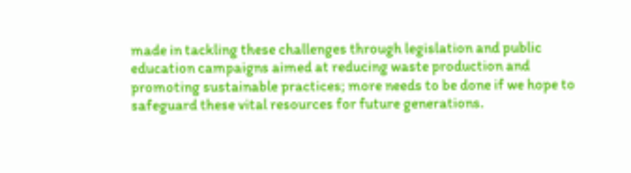made in tackling these challenges through legislation and public education campaigns aimed at reducing waste production and promoting sustainable practices; more needs to be done if we hope to safeguard these vital resources for future generations.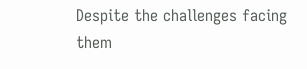Despite the challenges facing them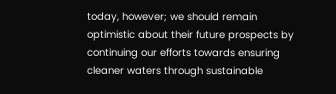today, however; we should remain optimistic about their future prospects by continuing our efforts towards ensuring cleaner waters through sustainable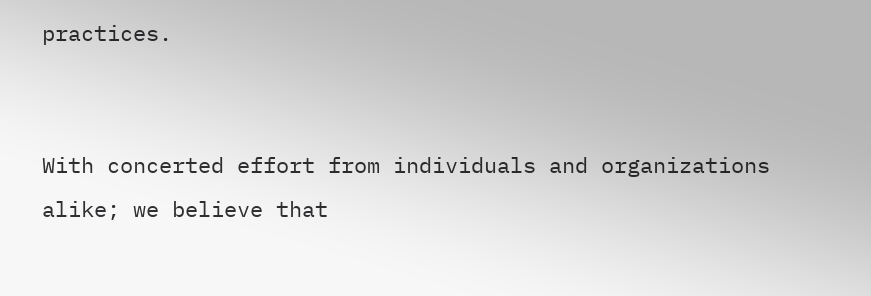practices.


With concerted effort from individuals and organizations alike; we believe that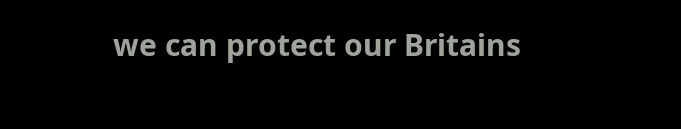we can protect our Britains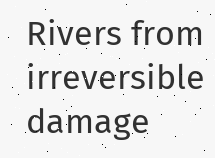Rivers from irreversible damage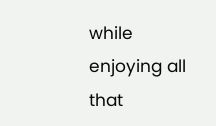while enjoying all that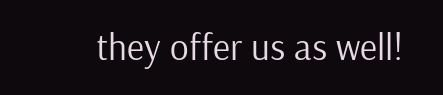they offer us as well!